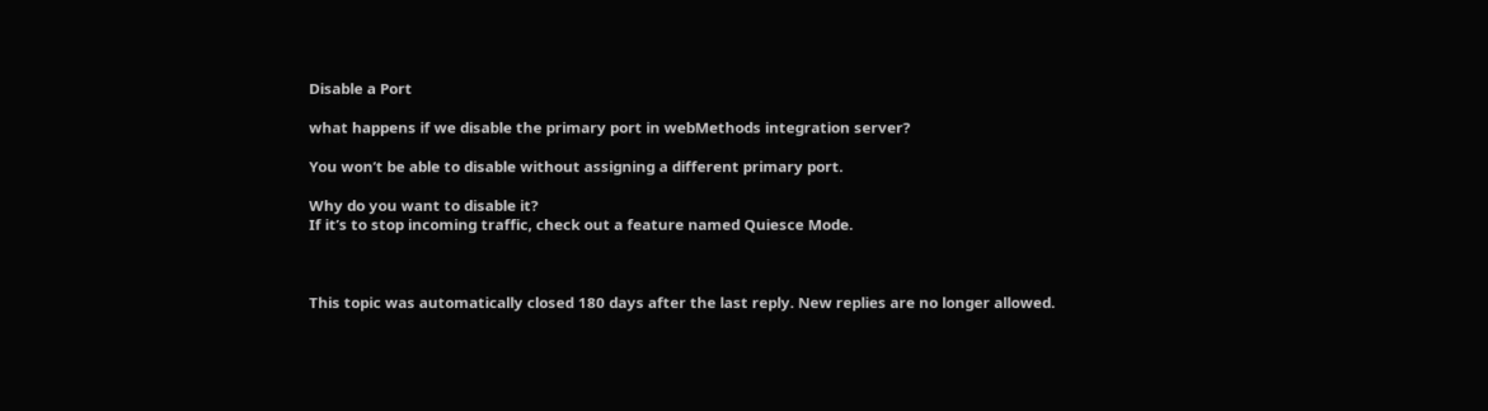Disable a Port

what happens if we disable the primary port in webMethods integration server?

You won’t be able to disable without assigning a different primary port.

Why do you want to disable it?
If it’s to stop incoming traffic, check out a feature named Quiesce Mode.



This topic was automatically closed 180 days after the last reply. New replies are no longer allowed.